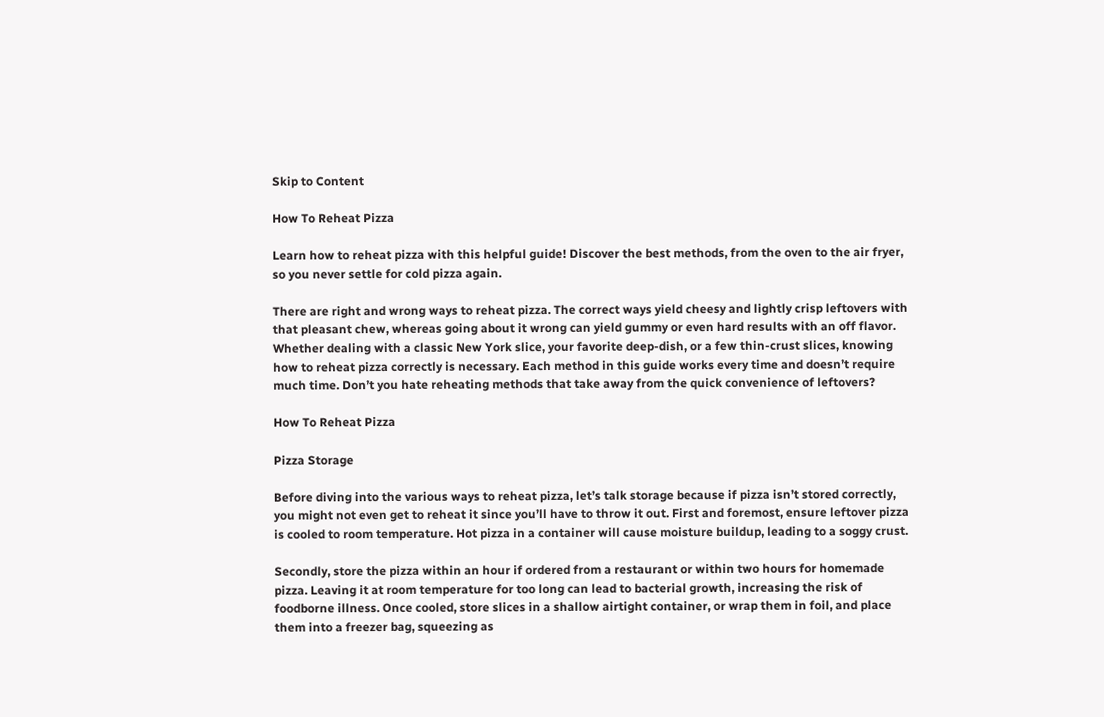Skip to Content

How To Reheat Pizza

Learn how to reheat pizza with this helpful guide! Discover the best methods, from the oven to the air fryer, so you never settle for cold pizza again.

There are right and wrong ways to reheat pizza. The correct ways yield cheesy and lightly crisp leftovers with that pleasant chew, whereas going about it wrong can yield gummy or even hard results with an off flavor. Whether dealing with a classic New York slice, your favorite deep-dish, or a few thin-crust slices, knowing how to reheat pizza correctly is necessary. Each method in this guide works every time and doesn’t require much time. Don’t you hate reheating methods that take away from the quick convenience of leftovers?

How To Reheat Pizza

Pizza Storage

Before diving into the various ways to reheat pizza, let’s talk storage because if pizza isn’t stored correctly, you might not even get to reheat it since you’ll have to throw it out. First and foremost, ensure leftover pizza is cooled to room temperature. Hot pizza in a container will cause moisture buildup, leading to a soggy crust.

Secondly, store the pizza within an hour if ordered from a restaurant or within two hours for homemade pizza. Leaving it at room temperature for too long can lead to bacterial growth, increasing the risk of foodborne illness. Once cooled, store slices in a shallow airtight container, or wrap them in foil, and place them into a freezer bag, squeezing as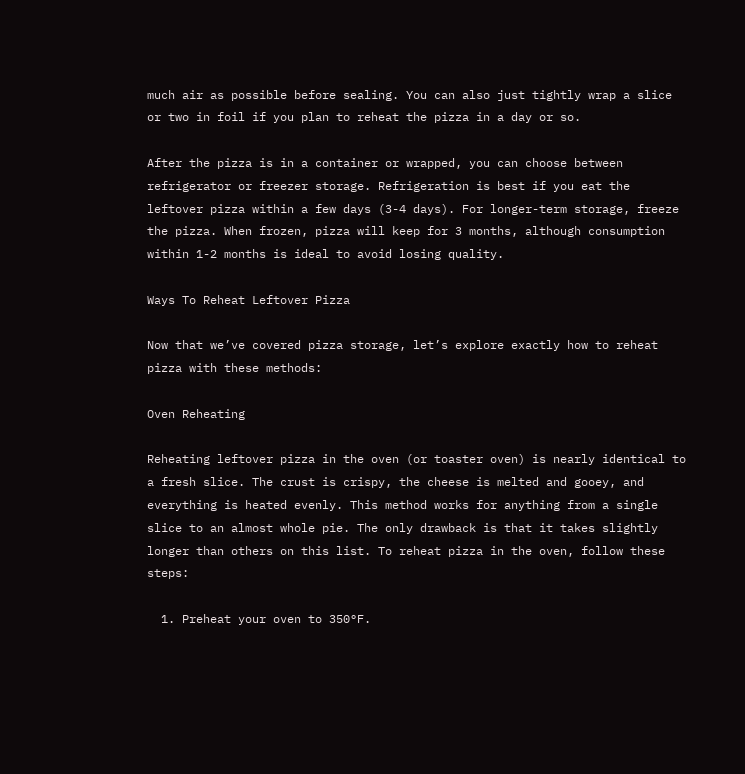much air as possible before sealing. You can also just tightly wrap a slice or two in foil if you plan to reheat the pizza in a day or so.

After the pizza is in a container or wrapped, you can choose between refrigerator or freezer storage. Refrigeration is best if you eat the leftover pizza within a few days (3-4 days). For longer-term storage, freeze the pizza. When frozen, pizza will keep for 3 months, although consumption within 1-2 months is ideal to avoid losing quality.

Ways To Reheat Leftover Pizza

Now that we’ve covered pizza storage, let’s explore exactly how to reheat pizza with these methods:

Oven Reheating

Reheating leftover pizza in the oven (or toaster oven) is nearly identical to a fresh slice. The crust is crispy, the cheese is melted and gooey, and everything is heated evenly. This method works for anything from a single slice to an almost whole pie. The only drawback is that it takes slightly longer than others on this list. To reheat pizza in the oven, follow these steps:

  1. Preheat your oven to 350°F.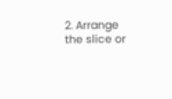2. Arrange the slice or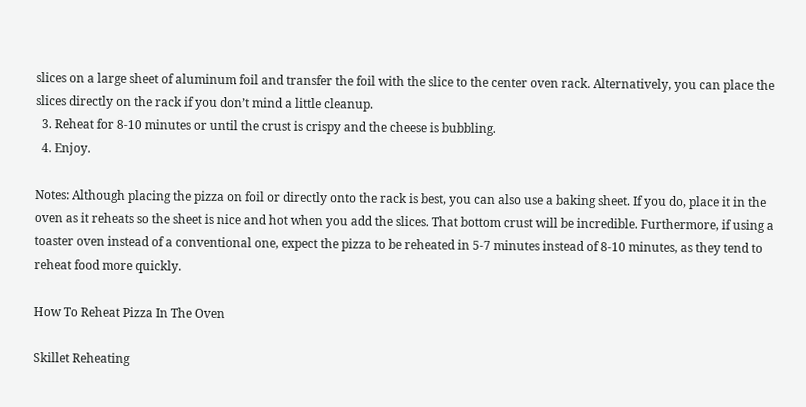slices on a large sheet of aluminum foil and transfer the foil with the slice to the center oven rack. Alternatively, you can place the slices directly on the rack if you don’t mind a little cleanup.
  3. Reheat for 8-10 minutes or until the crust is crispy and the cheese is bubbling.
  4. Enjoy.

Notes: Although placing the pizza on foil or directly onto the rack is best, you can also use a baking sheet. If you do, place it in the oven as it reheats so the sheet is nice and hot when you add the slices. That bottom crust will be incredible. Furthermore, if using a toaster oven instead of a conventional one, expect the pizza to be reheated in 5-7 minutes instead of 8-10 minutes, as they tend to reheat food more quickly.

How To Reheat Pizza In The Oven

Skillet Reheating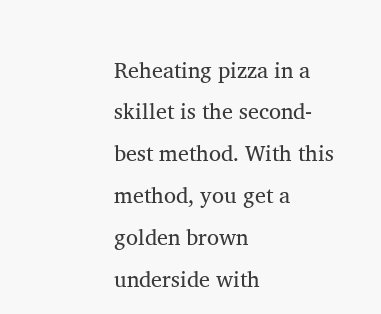Reheating pizza in a skillet is the second-best method. With this method, you get a golden brown underside with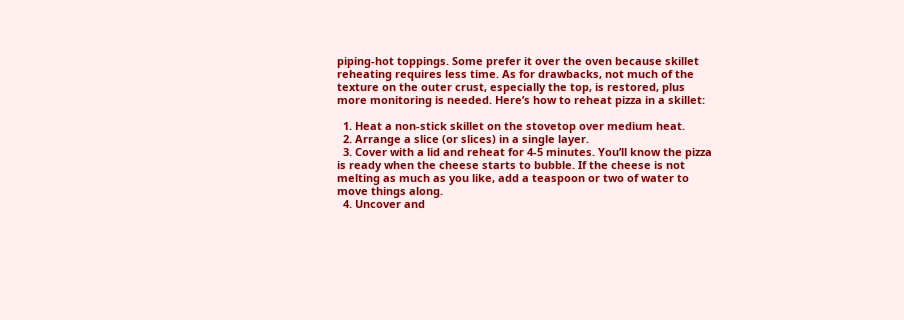piping-hot toppings. Some prefer it over the oven because skillet reheating requires less time. As for drawbacks, not much of the texture on the outer crust, especially the top, is restored, plus more monitoring is needed. Here’s how to reheat pizza in a skillet:

  1. Heat a non-stick skillet on the stovetop over medium heat.
  2. Arrange a slice (or slices) in a single layer.
  3. Cover with a lid and reheat for 4-5 minutes. You’ll know the pizza is ready when the cheese starts to bubble. If the cheese is not melting as much as you like, add a teaspoon or two of water to move things along.
  4. Uncover and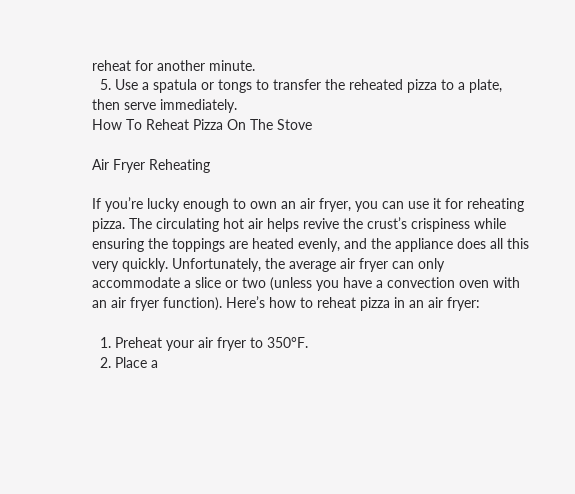reheat for another minute.
  5. Use a spatula or tongs to transfer the reheated pizza to a plate, then serve immediately.
How To Reheat Pizza On The Stove

Air Fryer Reheating

If you’re lucky enough to own an air fryer, you can use it for reheating pizza. The circulating hot air helps revive the crust’s crispiness while ensuring the toppings are heated evenly, and the appliance does all this very quickly. Unfortunately, the average air fryer can only accommodate a slice or two (unless you have a convection oven with an air fryer function). Here’s how to reheat pizza in an air fryer:

  1. Preheat your air fryer to 350°F.
  2. Place a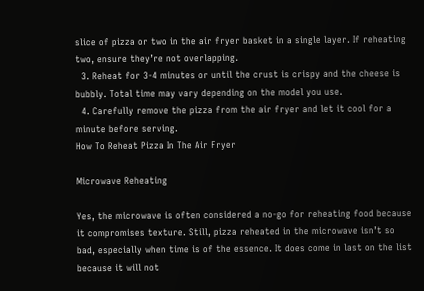slice of pizza or two in the air fryer basket in a single layer. If reheating two, ensure they’re not overlapping.
  3. Reheat for 3-4 minutes or until the crust is crispy and the cheese is bubbly. Total time may vary depending on the model you use.
  4. Carefully remove the pizza from the air fryer and let it cool for a minute before serving.
How To Reheat Pizza In The Air Fryer

Microwave Reheating

Yes, the microwave is often considered a no-go for reheating food because it compromises texture. Still, pizza reheated in the microwave isn’t so bad, especially when time is of the essence. It does come in last on the list because it will not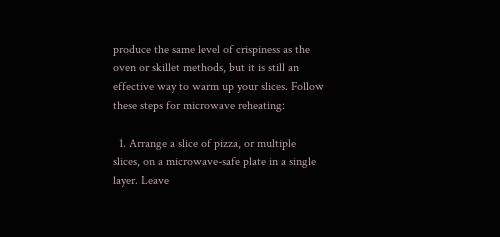produce the same level of crispiness as the oven or skillet methods, but it is still an effective way to warm up your slices. Follow these steps for microwave reheating:

  1. Arrange a slice of pizza, or multiple slices, on a microwave-safe plate in a single layer. Leave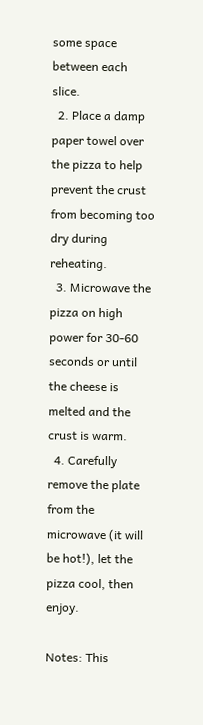some space between each slice.
  2. Place a damp paper towel over the pizza to help prevent the crust from becoming too dry during reheating.
  3. Microwave the pizza on high power for 30-60 seconds or until the cheese is melted and the crust is warm.
  4. Carefully remove the plate from the microwave (it will be hot!), let the pizza cool, then enjoy.

Notes: This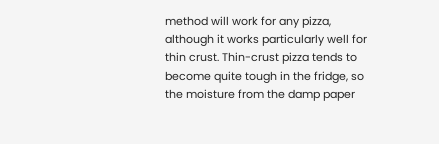method will work for any pizza, although it works particularly well for thin crust. Thin-crust pizza tends to become quite tough in the fridge, so the moisture from the damp paper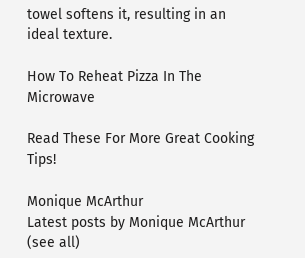towel softens it, resulting in an ideal texture.

How To Reheat Pizza In The Microwave

Read These For More Great Cooking Tips!

Monique McArthur
Latest posts by Monique McArthur (see all)